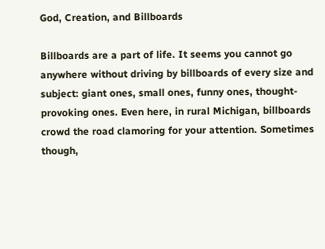God, Creation, and Billboards

Billboards are a part of life. It seems you cannot go anywhere without driving by billboards of every size and subject: giant ones, small ones, funny ones, thought-provoking ones. Even here, in rural Michigan, billboards crowd the road clamoring for your attention. Sometimes though,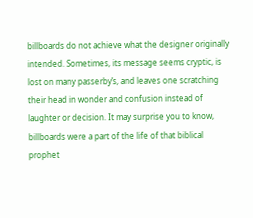billboards do not achieve what the designer originally intended. Sometimes, its message seems cryptic, is lost on many passerby’s, and leaves one scratching their head in wonder and confusion instead of laughter or decision. It may surprise you to know, billboards were a part of the life of that biblical prophet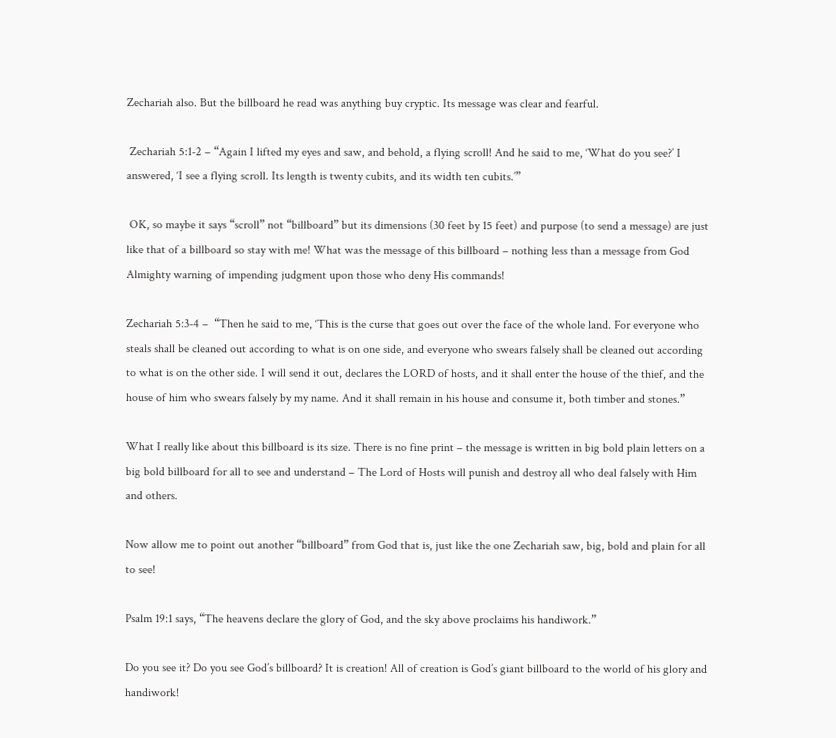Zechariah also. But the billboard he read was anything buy cryptic. Its message was clear and fearful.

 Zechariah 5:1-2 – “Again I lifted my eyes and saw, and behold, a flying scroll! And he said to me, ‘What do you see?’ I answered, ‘I see a flying scroll. Its length is twenty cubits, and its width ten cubits.’”

 OK, so maybe it says “scroll” not “billboard” but its dimensions (30 feet by 15 feet) and purpose (to send a message) are just like that of a billboard so stay with me! What was the message of this billboard – nothing less than a message from God Almighty warning of impending judgment upon those who deny His commands!

Zechariah 5:3-4 –  “Then he said to me, ‘This is the curse that goes out over the face of the whole land. For everyone who steals shall be cleaned out according to what is on one side, and everyone who swears falsely shall be cleaned out according to what is on the other side. I will send it out, declares the LORD of hosts, and it shall enter the house of the thief, and the house of him who swears falsely by my name. And it shall remain in his house and consume it, both timber and stones.”

What I really like about this billboard is its size. There is no fine print – the message is written in big bold plain letters on a big bold billboard for all to see and understand – The Lord of Hosts will punish and destroy all who deal falsely with Him and others.

Now allow me to point out another “billboard” from God that is, just like the one Zechariah saw, big, bold and plain for all to see!

Psalm 19:1 says, “The heavens declare the glory of God, and the sky above proclaims his handiwork.”

Do you see it? Do you see God’s billboard? It is creation! All of creation is God’s giant billboard to the world of his glory and handiwork!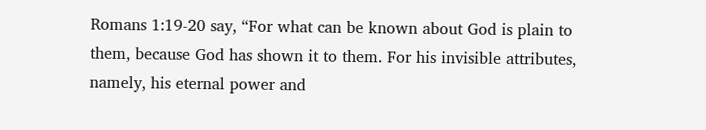Romans 1:19-20 say, “For what can be known about God is plain to them, because God has shown it to them. For his invisible attributes, namely, his eternal power and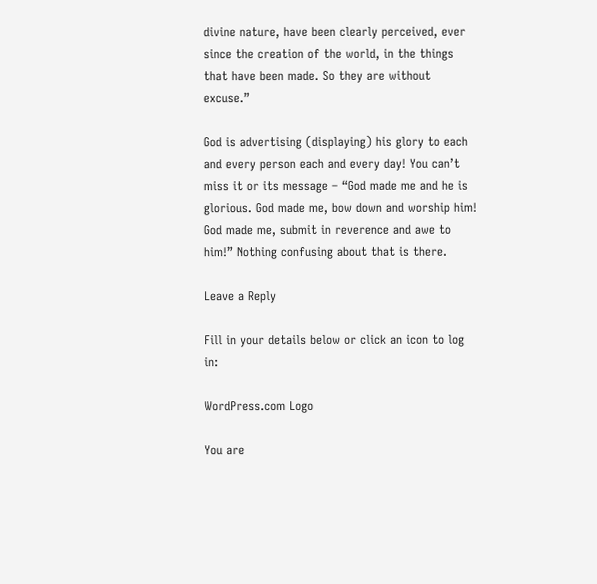divine nature, have been clearly perceived, ever since the creation of the world, in the things that have been made. So they are without excuse.”

God is advertising (displaying) his glory to each and every person each and every day! You can’t miss it or its message – “God made me and he is glorious. God made me, bow down and worship him! God made me, submit in reverence and awe to him!” Nothing confusing about that is there.

Leave a Reply

Fill in your details below or click an icon to log in:

WordPress.com Logo

You are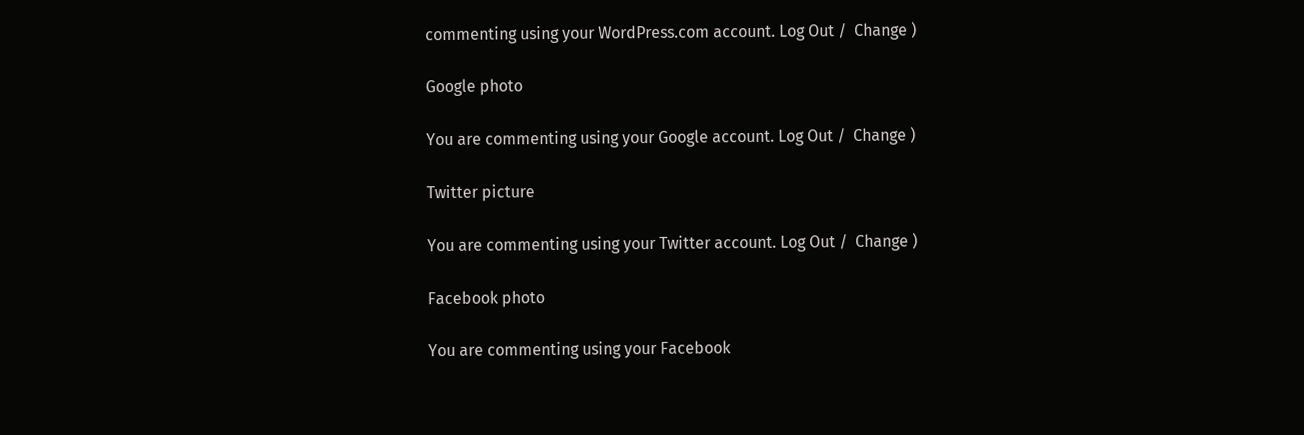commenting using your WordPress.com account. Log Out /  Change )

Google photo

You are commenting using your Google account. Log Out /  Change )

Twitter picture

You are commenting using your Twitter account. Log Out /  Change )

Facebook photo

You are commenting using your Facebook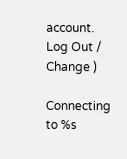account. Log Out /  Change )

Connecting to %s